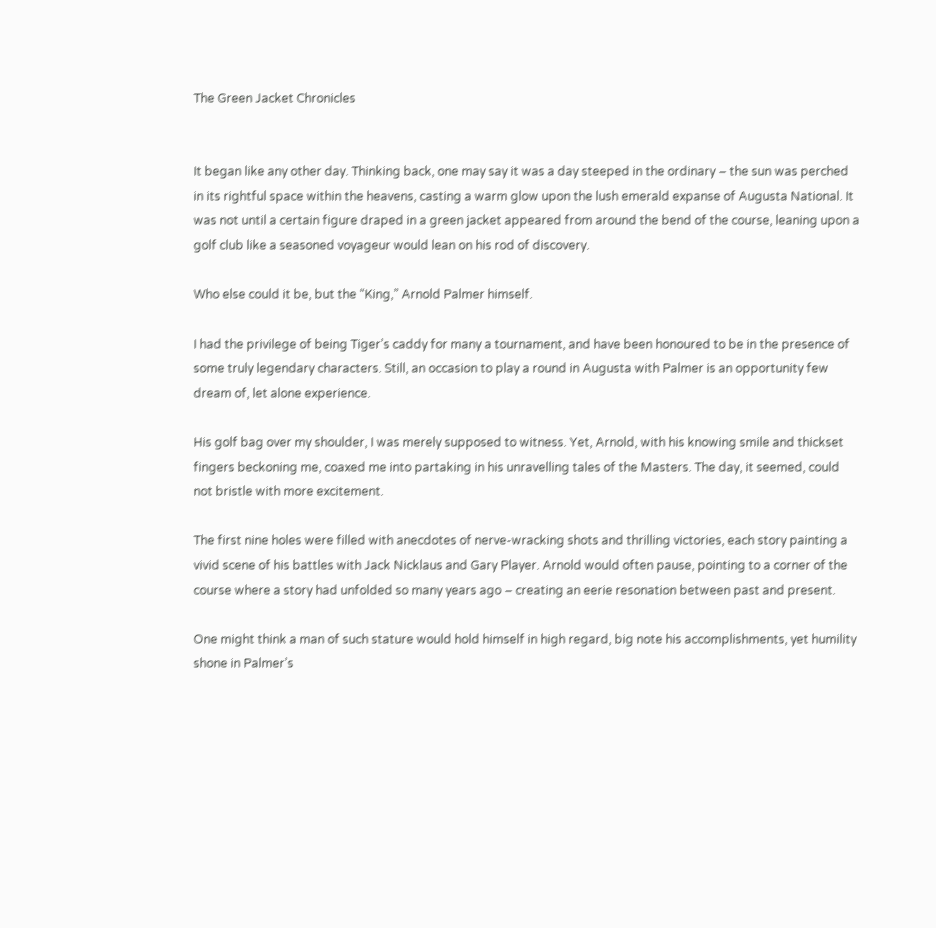The Green Jacket Chronicles


It began like any other day. Thinking back, one may say it was a day steeped in the ordinary – the sun was perched in its rightful space within the heavens, casting a warm glow upon the lush emerald expanse of Augusta National. It was not until a certain figure draped in a green jacket appeared from around the bend of the course, leaning upon a golf club like a seasoned voyageur would lean on his rod of discovery.

Who else could it be, but the “King,” Arnold Palmer himself.

I had the privilege of being Tiger’s caddy for many a tournament, and have been honoured to be in the presence of some truly legendary characters. Still, an occasion to play a round in Augusta with Palmer is an opportunity few dream of, let alone experience.

His golf bag over my shoulder, I was merely supposed to witness. Yet, Arnold, with his knowing smile and thickset fingers beckoning me, coaxed me into partaking in his unravelling tales of the Masters. The day, it seemed, could not bristle with more excitement.

The first nine holes were filled with anecdotes of nerve-wracking shots and thrilling victories, each story painting a vivid scene of his battles with Jack Nicklaus and Gary Player. Arnold would often pause, pointing to a corner of the course where a story had unfolded so many years ago – creating an eerie resonation between past and present.

One might think a man of such stature would hold himself in high regard, big note his accomplishments, yet humility shone in Palmer’s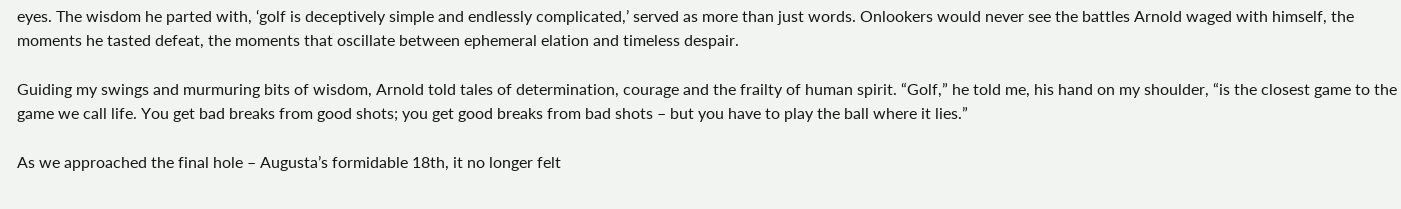eyes. The wisdom he parted with, ‘golf is deceptively simple and endlessly complicated,’ served as more than just words. Onlookers would never see the battles Arnold waged with himself, the moments he tasted defeat, the moments that oscillate between ephemeral elation and timeless despair.

Guiding my swings and murmuring bits of wisdom, Arnold told tales of determination, courage and the frailty of human spirit. “Golf,” he told me, his hand on my shoulder, “is the closest game to the game we call life. You get bad breaks from good shots; you get good breaks from bad shots – but you have to play the ball where it lies.”

As we approached the final hole – Augusta’s formidable 18th, it no longer felt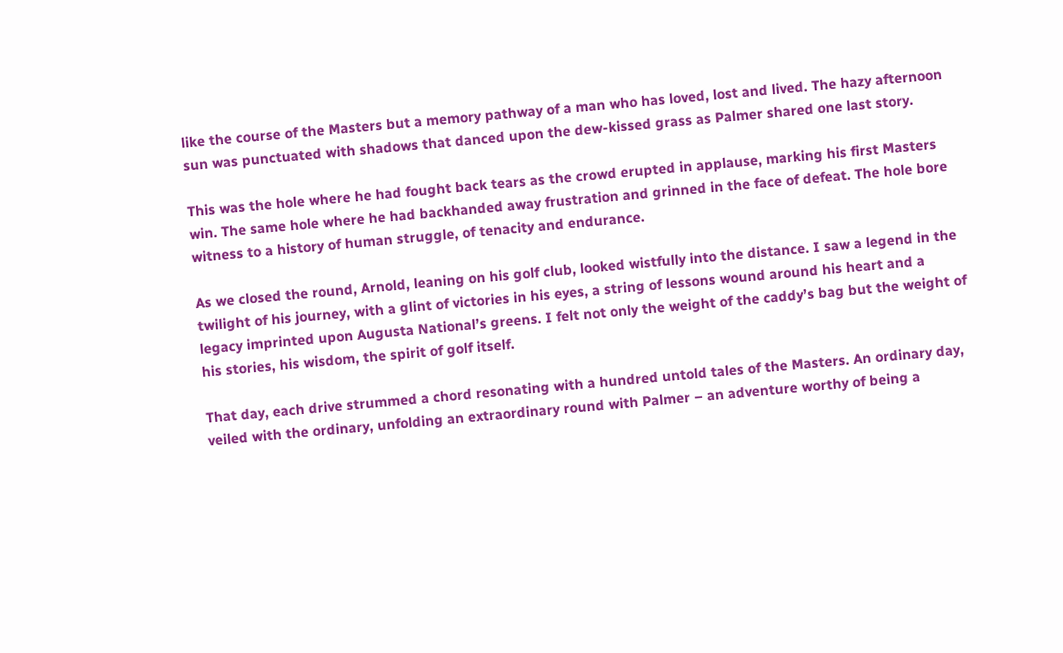like the course of the Masters but a memory pathway of a man who has loved, lost and lived. The hazy afternoon sun was punctuated with shadows that danced upon the dew-kissed grass as Palmer shared one last story.

This was the hole where he had fought back tears as the crowd erupted in applause, marking his first Masters win. The same hole where he had backhanded away frustration and grinned in the face of defeat. The hole bore witness to a history of human struggle, of tenacity and endurance.

As we closed the round, Arnold, leaning on his golf club, looked wistfully into the distance. I saw a legend in the twilight of his journey, with a glint of victories in his eyes, a string of lessons wound around his heart and a legacy imprinted upon Augusta National’s greens. I felt not only the weight of the caddy’s bag but the weight of his stories, his wisdom, the spirit of golf itself.

That day, each drive strummed a chord resonating with a hundred untold tales of the Masters. An ordinary day, veiled with the ordinary, unfolding an extraordinary round with Palmer – an adventure worthy of being a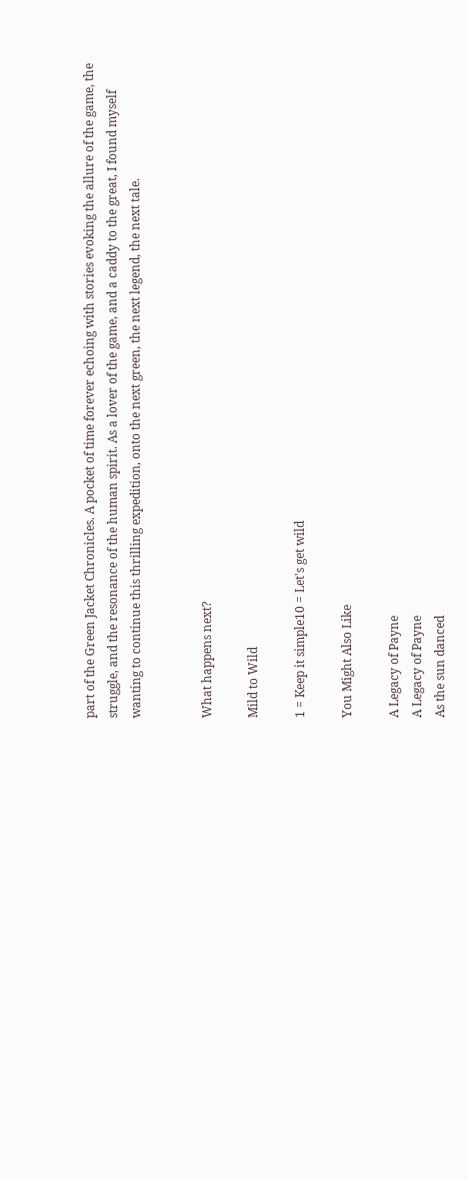part of the Green Jacket Chronicles. A pocket of time forever echoing with stories evoking the allure of the game, the struggle, and the resonance of the human spirit. As a lover of the game, and a caddy to the great, I found myself wanting to continue this thrilling expedition, onto the next green, the next legend, the next tale.


What happens next?

Mild to Wild

1 = Keep it simple10 = Let's get wild

You Might Also Like

A Legacy of Payne
A Legacy of Payne
As the sun danced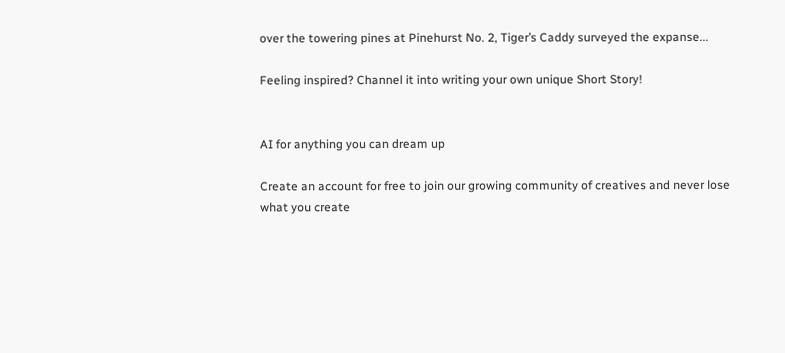over the towering pines at Pinehurst No. 2, Tiger’s Caddy surveyed the expanse...

Feeling inspired? Channel it into writing your own unique Short Story!


AI for anything you can dream up

Create an account for free to join our growing community of creatives and never lose what you create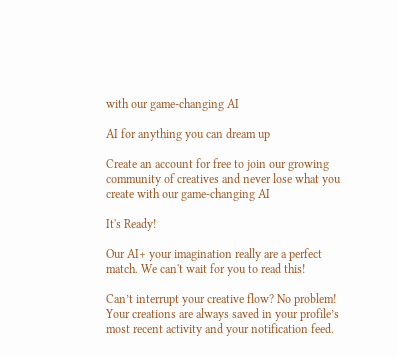with our game-changing AI

AI for anything you can dream up

Create an account for free to join our growing community of creatives and never lose what you create with our game-changing AI

It's Ready!

Our AI+ your imagination really are a perfect match. We can't wait for you to read this!

Can’t interrupt your creative flow? No problem! Your creations are always saved in your profile’s most recent activity and your notification feed.